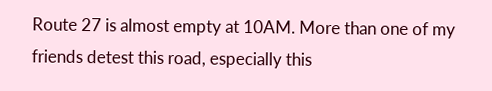Route 27 is almost empty at 10AM. More than one of my friends detest this road, especially this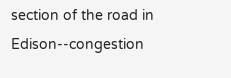section of the road in Edison--congestion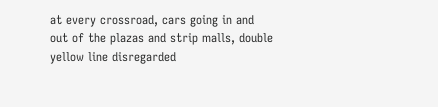at every crossroad, cars going in and out of the plazas and strip malls, double yellow line disregarded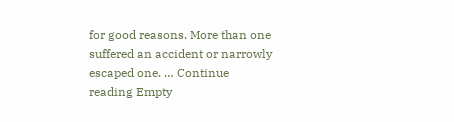for good reasons. More than one suffered an accident or narrowly escaped one. … Continue reading Empty